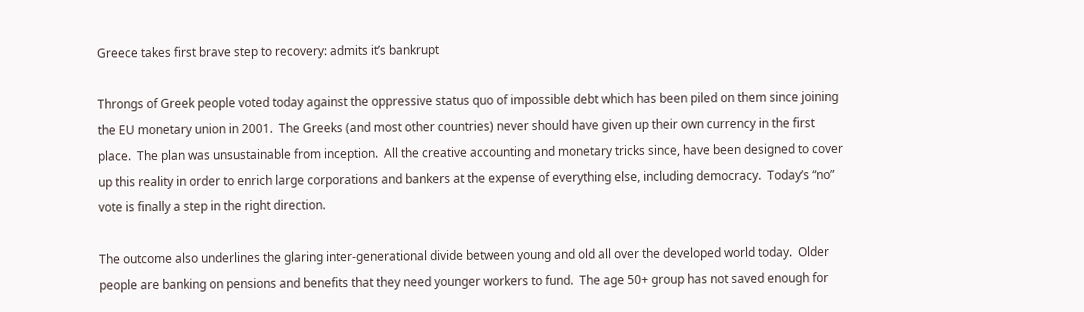Greece takes first brave step to recovery: admits it’s bankrupt

Throngs of Greek people voted today against the oppressive status quo of impossible debt which has been piled on them since joining the EU monetary union in 2001.  The Greeks (and most other countries) never should have given up their own currency in the first place.  The plan was unsustainable from inception.  All the creative accounting and monetary tricks since, have been designed to cover up this reality in order to enrich large corporations and bankers at the expense of everything else, including democracy.  Today’s “no” vote is finally a step in the right direction.

The outcome also underlines the glaring inter-generational divide between young and old all over the developed world today.  Older people are banking on pensions and benefits that they need younger workers to fund.  The age 50+ group has not saved enough for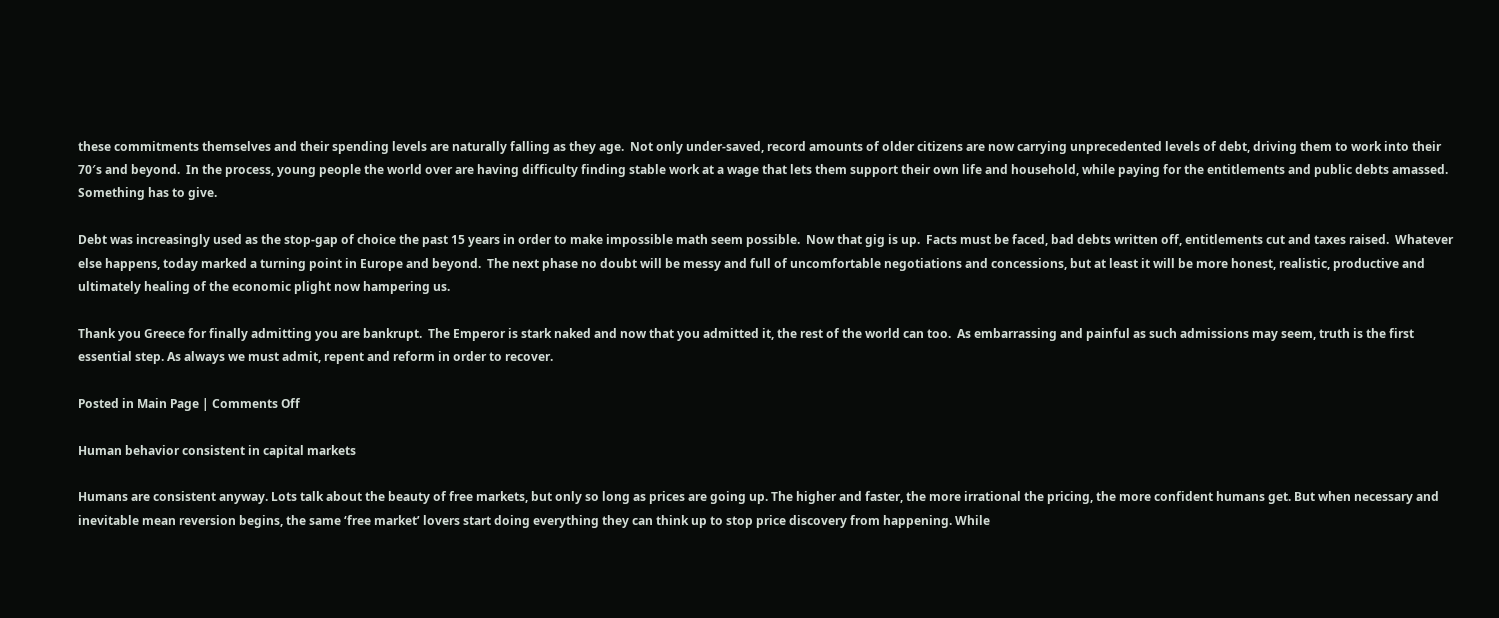these commitments themselves and their spending levels are naturally falling as they age.  Not only under-saved, record amounts of older citizens are now carrying unprecedented levels of debt, driving them to work into their 70′s and beyond.  In the process, young people the world over are having difficulty finding stable work at a wage that lets them support their own life and household, while paying for the entitlements and public debts amassed.  Something has to give.

Debt was increasingly used as the stop-gap of choice the past 15 years in order to make impossible math seem possible.  Now that gig is up.  Facts must be faced, bad debts written off, entitlements cut and taxes raised.  Whatever else happens, today marked a turning point in Europe and beyond.  The next phase no doubt will be messy and full of uncomfortable negotiations and concessions, but at least it will be more honest, realistic, productive and ultimately healing of the economic plight now hampering us.

Thank you Greece for finally admitting you are bankrupt.  The Emperor is stark naked and now that you admitted it, the rest of the world can too.  As embarrassing and painful as such admissions may seem, truth is the first essential step. As always we must admit, repent and reform in order to recover.

Posted in Main Page | Comments Off

Human behavior consistent in capital markets

Humans are consistent anyway. Lots talk about the beauty of free markets, but only so long as prices are going up. The higher and faster, the more irrational the pricing, the more confident humans get. But when necessary and inevitable mean reversion begins, the same ‘free market’ lovers start doing everything they can think up to stop price discovery from happening. While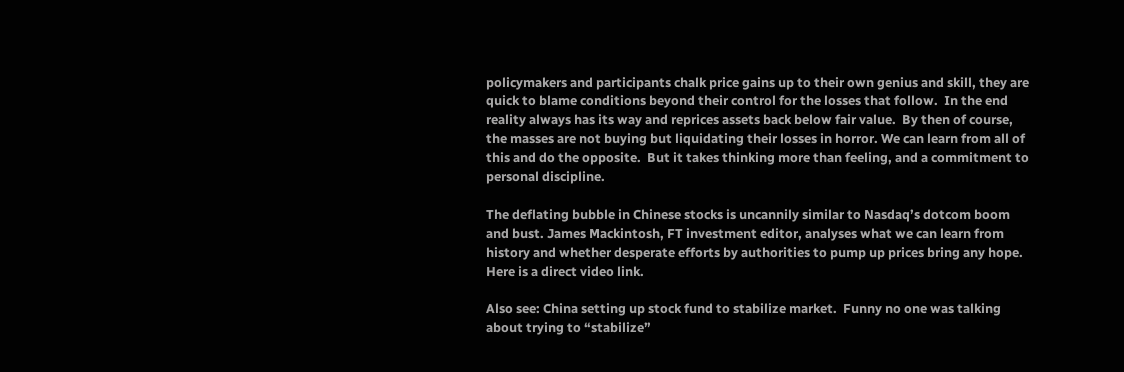policymakers and participants chalk price gains up to their own genius and skill, they are quick to blame conditions beyond their control for the losses that follow.  In the end reality always has its way and reprices assets back below fair value.  By then of course, the masses are not buying but liquidating their losses in horror. We can learn from all of this and do the opposite.  But it takes thinking more than feeling, and a commitment to personal discipline.

The deflating bubble in Chinese stocks is uncannily similar to Nasdaq’s dotcom boom and bust. James Mackintosh, FT investment editor, analyses what we can learn from history and whether desperate efforts by authorities to pump up prices bring any hope.  Here is a direct video link.

Also see: China setting up stock fund to stabilize market.  Funny no one was talking about trying to “stabilize”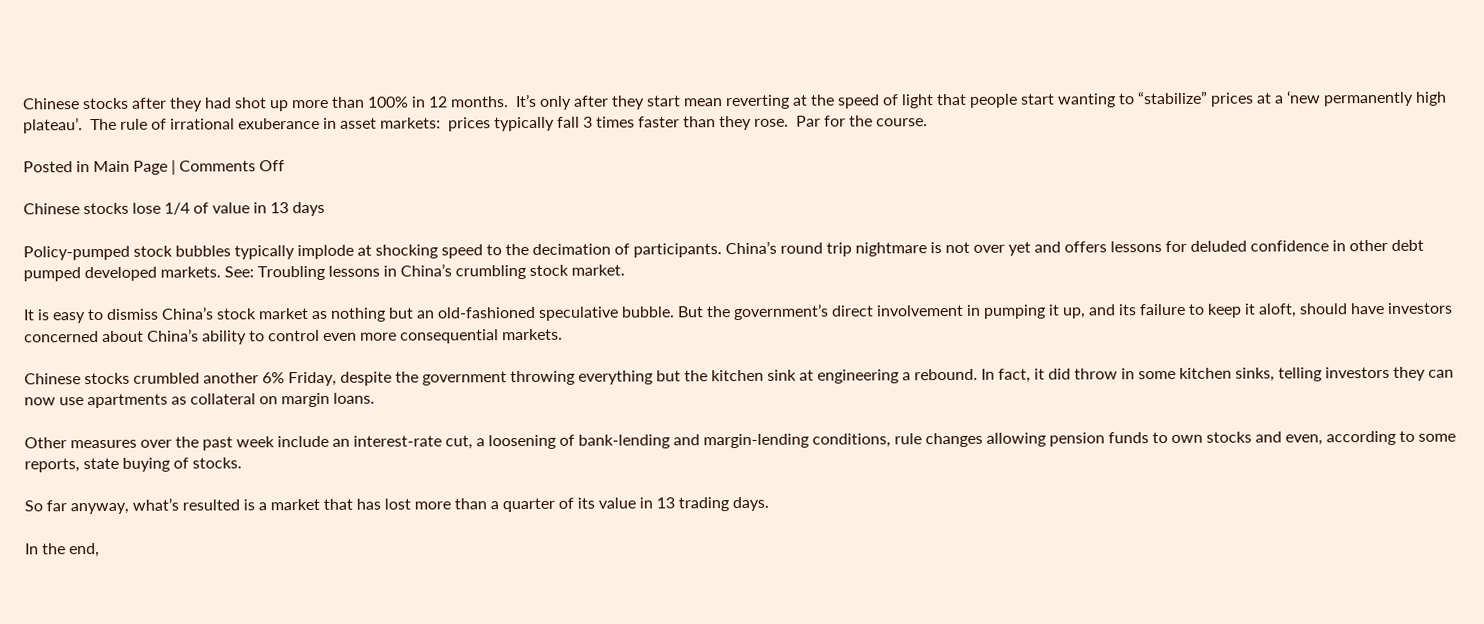Chinese stocks after they had shot up more than 100% in 12 months.  It’s only after they start mean reverting at the speed of light that people start wanting to “stabilize” prices at a ‘new permanently high plateau’.  The rule of irrational exuberance in asset markets:  prices typically fall 3 times faster than they rose.  Par for the course.

Posted in Main Page | Comments Off

Chinese stocks lose 1/4 of value in 13 days

Policy-pumped stock bubbles typically implode at shocking speed to the decimation of participants. China’s round trip nightmare is not over yet and offers lessons for deluded confidence in other debt pumped developed markets. See: Troubling lessons in China’s crumbling stock market.

It is easy to dismiss China’s stock market as nothing but an old-fashioned speculative bubble. But the government’s direct involvement in pumping it up, and its failure to keep it aloft, should have investors concerned about China’s ability to control even more consequential markets.

Chinese stocks crumbled another 6% Friday, despite the government throwing everything but the kitchen sink at engineering a rebound. In fact, it did throw in some kitchen sinks, telling investors they can now use apartments as collateral on margin loans.

Other measures over the past week include an interest-rate cut, a loosening of bank-lending and margin-lending conditions, rule changes allowing pension funds to own stocks and even, according to some reports, state buying of stocks.

So far anyway, what’s resulted is a market that has lost more than a quarter of its value in 13 trading days.

In the end,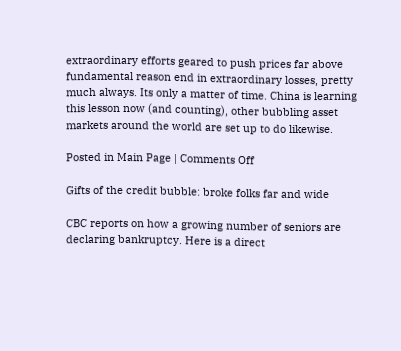extraordinary efforts geared to push prices far above fundamental reason end in extraordinary losses, pretty much always. Its only a matter of time. China is learning this lesson now (and counting), other bubbling asset markets around the world are set up to do likewise.

Posted in Main Page | Comments Off

Gifts of the credit bubble: broke folks far and wide

CBC reports on how a growing number of seniors are declaring bankruptcy. Here is a direct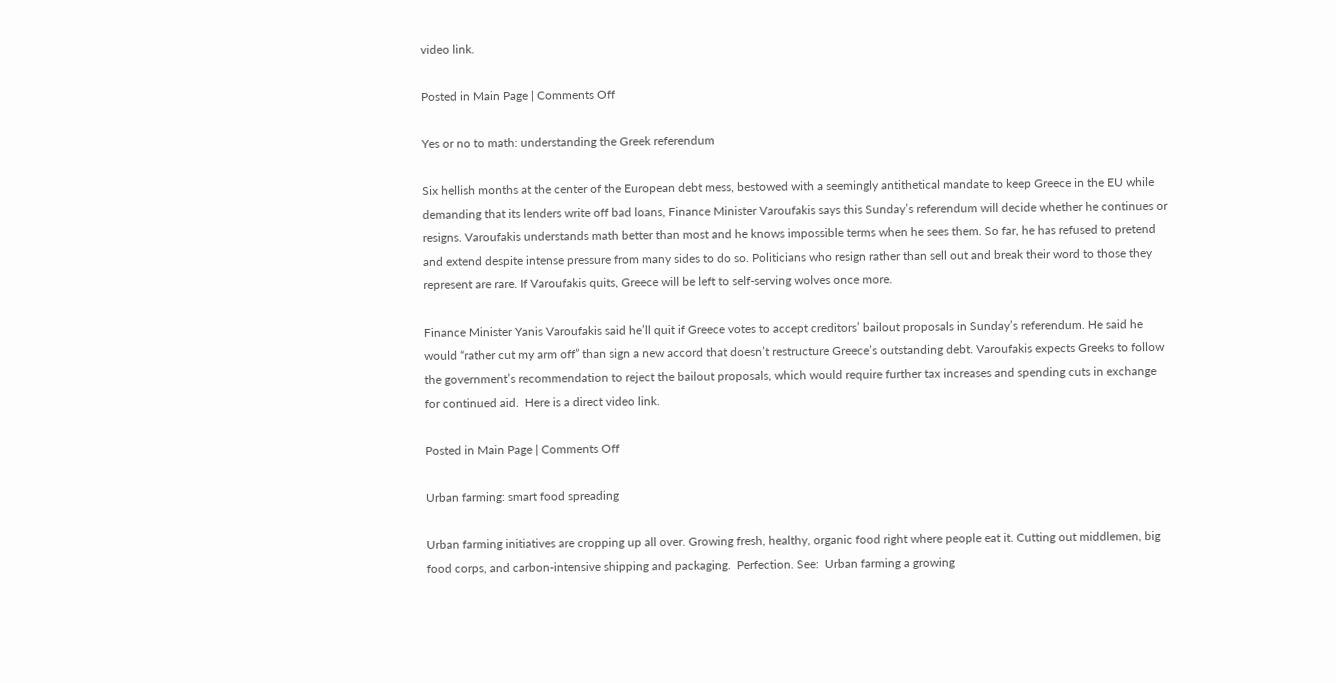video link.

Posted in Main Page | Comments Off

Yes or no to math: understanding the Greek referendum

Six hellish months at the center of the European debt mess, bestowed with a seemingly antithetical mandate to keep Greece in the EU while demanding that its lenders write off bad loans, Finance Minister Varoufakis says this Sunday’s referendum will decide whether he continues or resigns. Varoufakis understands math better than most and he knows impossible terms when he sees them. So far, he has refused to pretend and extend despite intense pressure from many sides to do so. Politicians who resign rather than sell out and break their word to those they represent are rare. If Varoufakis quits, Greece will be left to self-serving wolves once more.

Finance Minister Yanis Varoufakis said he’ll quit if Greece votes to accept creditors’ bailout proposals in Sunday’s referendum. He said he would “rather cut my arm off” than sign a new accord that doesn’t restructure Greece’s outstanding debt. Varoufakis expects Greeks to follow the government’s recommendation to reject the bailout proposals, which would require further tax increases and spending cuts in exchange for continued aid.  Here is a direct video link.

Posted in Main Page | Comments Off

Urban farming: smart food spreading

Urban farming initiatives are cropping up all over. Growing fresh, healthy, organic food right where people eat it. Cutting out middlemen, big food corps, and carbon-intensive shipping and packaging.  Perfection. See:  Urban farming a growing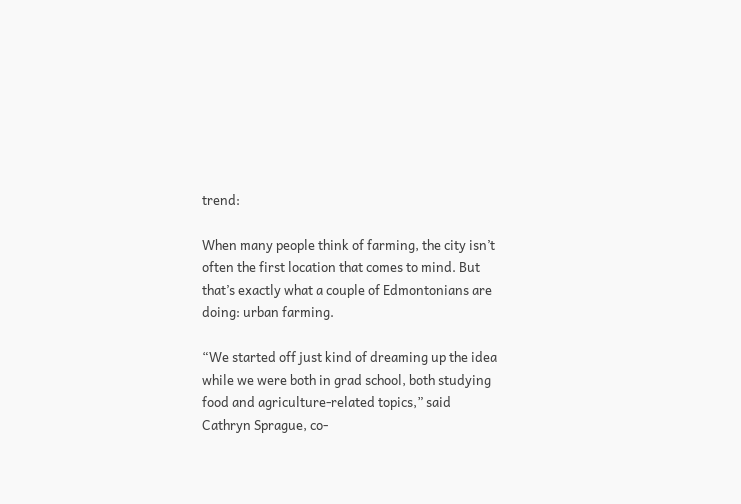trend:

When many people think of farming, the city isn’t often the first location that comes to mind. But that’s exactly what a couple of Edmontonians are doing: urban farming.

“We started off just kind of dreaming up the idea while we were both in grad school, both studying food and agriculture-related topics,” said Cathryn Sprague, co-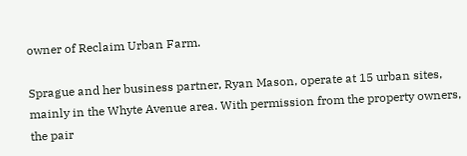owner of Reclaim Urban Farm.

Sprague and her business partner, Ryan Mason, operate at 15 urban sites, mainly in the Whyte Avenue area. With permission from the property owners, the pair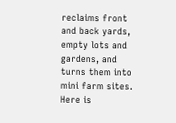reclaims front and back yards, empty lots and gardens, and turns them into mini farm sites. Here is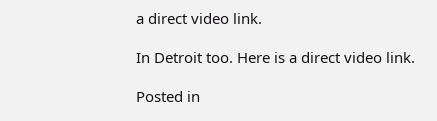a direct video link.

In Detroit too. Here is a direct video link.

Posted in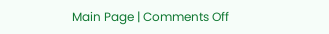Main Page | Comments Off